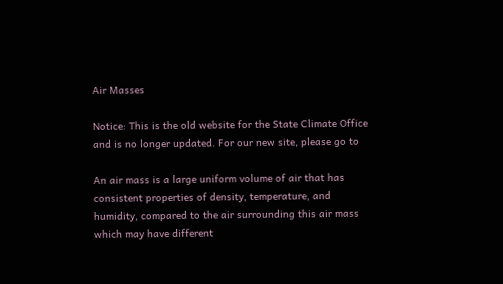Air Masses

Notice: This is the old website for the State Climate Office and is no longer updated. For our new site, please go to

An air mass is a large uniform volume of air that has consistent properties of density, temperature, and humidity, compared to the air surrounding this air mass which may have different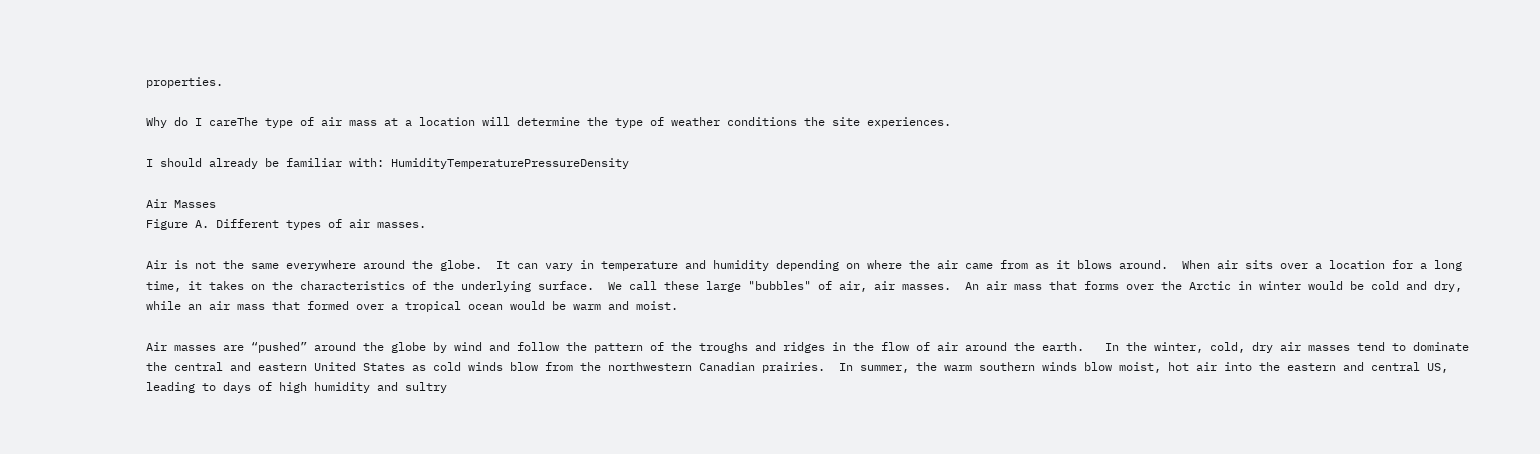properties.

Why do I careThe type of air mass at a location will determine the type of weather conditions the site experiences.

I should already be familiar with: HumidityTemperaturePressureDensity

Air Masses
Figure A. Different types of air masses.

Air is not the same everywhere around the globe.  It can vary in temperature and humidity depending on where the air came from as it blows around.  When air sits over a location for a long time, it takes on the characteristics of the underlying surface.  We call these large "bubbles" of air, air masses.  An air mass that forms over the Arctic in winter would be cold and dry, while an air mass that formed over a tropical ocean would be warm and moist.

Air masses are “pushed” around the globe by wind and follow the pattern of the troughs and ridges in the flow of air around the earth.   In the winter, cold, dry air masses tend to dominate the central and eastern United States as cold winds blow from the northwestern Canadian prairies.  In summer, the warm southern winds blow moist, hot air into the eastern and central US, leading to days of high humidity and sultry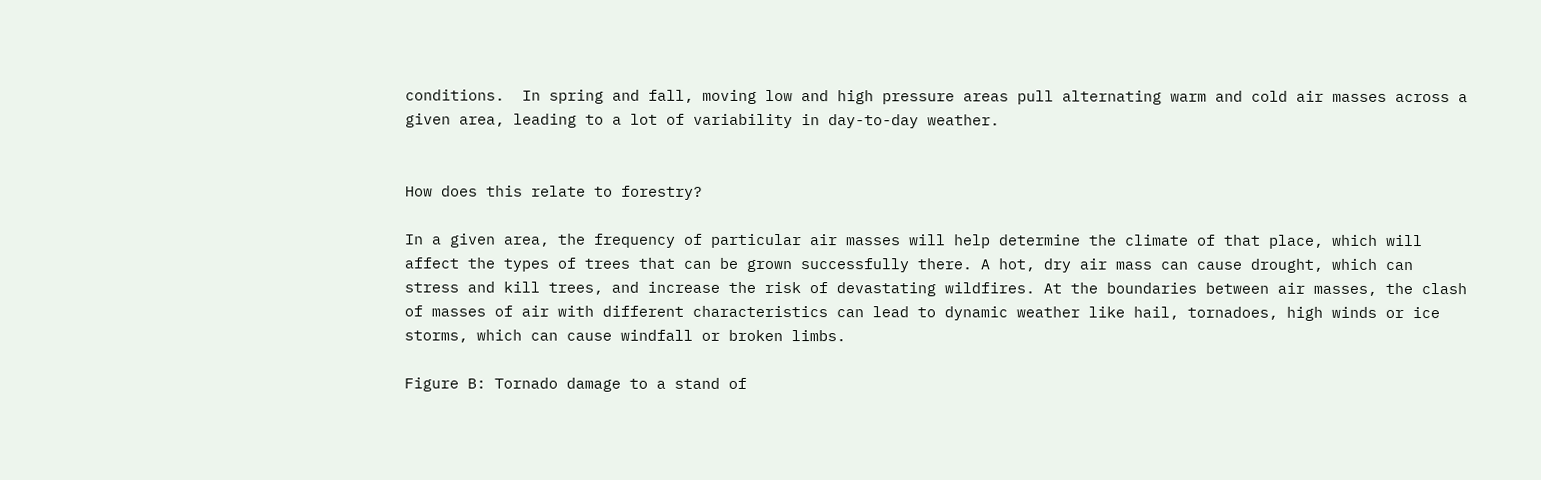conditions.  In spring and fall, moving low and high pressure areas pull alternating warm and cold air masses across a given area, leading to a lot of variability in day-to-day weather.


How does this relate to forestry?

In a given area, the frequency of particular air masses will help determine the climate of that place, which will affect the types of trees that can be grown successfully there. A hot, dry air mass can cause drought, which can stress and kill trees, and increase the risk of devastating wildfires. At the boundaries between air masses, the clash of masses of air with different characteristics can lead to dynamic weather like hail, tornadoes, high winds or ice storms, which can cause windfall or broken limbs.

Figure B: Tornado damage to a stand of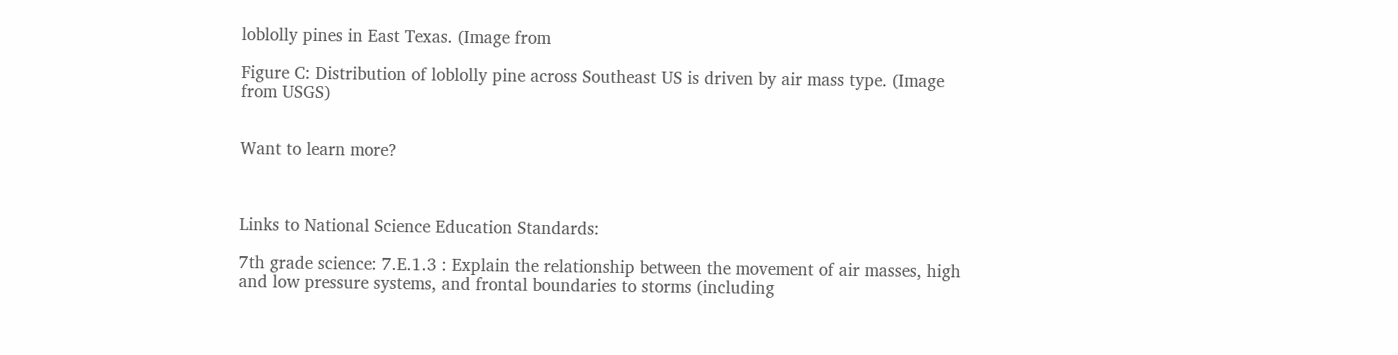loblolly pines in East Texas. (Image from

Figure C: Distribution of loblolly pine across Southeast US is driven by air mass type. (Image from USGS)


Want to learn more?



Links to National Science Education Standards:

7th grade science: 7.E.1.3 : Explain the relationship between the movement of air masses, high and low pressure systems, and frontal boundaries to storms (including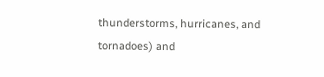thunderstorms, hurricanes, and tornadoes) and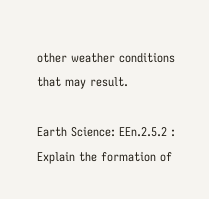other weather conditions that may result.

Earth Science: EEn.2.5.2 : Explain the formation of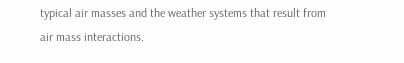typical air masses and the weather systems that result from air mass interactions.